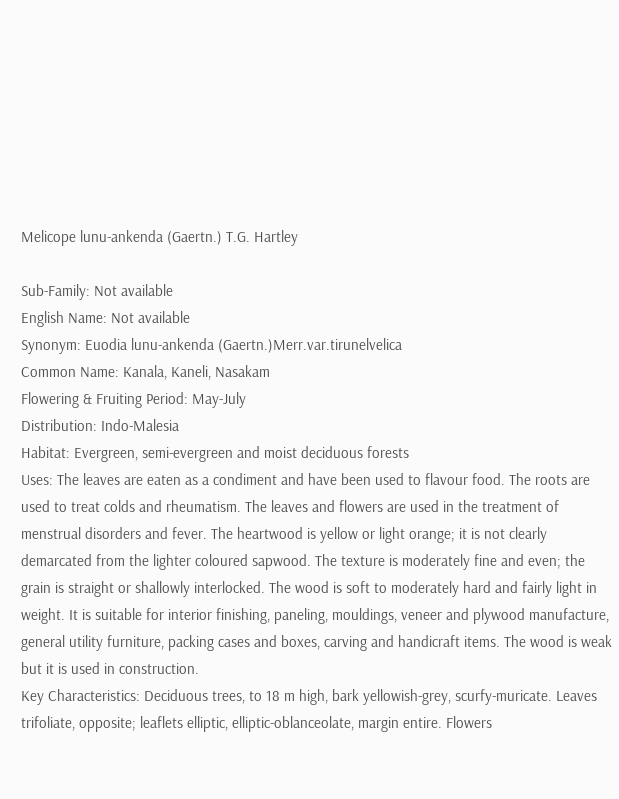Melicope lunu-ankenda (Gaertn.) T.G. Hartley

Sub-Family: Not available
English Name: Not available
Synonym: Euodia lunu-ankenda (Gaertn.)Merr.var.tirunelvelica
Common Name: Kanala, Kaneli, Nasakam
Flowering & Fruiting Period: May-July
Distribution: Indo-Malesia
Habitat: Evergreen, semi-evergreen and moist deciduous forests
Uses: The leaves are eaten as a condiment and have been used to flavour food. The roots are used to treat colds and rheumatism. The leaves and flowers are used in the treatment of menstrual disorders and fever. The heartwood is yellow or light orange; it is not clearly demarcated from the lighter coloured sapwood. The texture is moderately fine and even; the grain is straight or shallowly interlocked. The wood is soft to moderately hard and fairly light in weight. It is suitable for interior finishing, paneling, mouldings, veneer and plywood manufacture, general utility furniture, packing cases and boxes, carving and handicraft items. The wood is weak but it is used in construction.
Key Characteristics: Deciduous trees, to 18 m high, bark yellowish-grey, scurfy-muricate. Leaves trifoliate, opposite; leaflets elliptic, elliptic-oblanceolate, margin entire. Flowers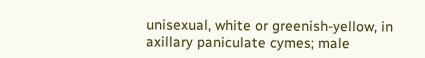unisexual, white or greenish-yellow, in axillary paniculate cymes; male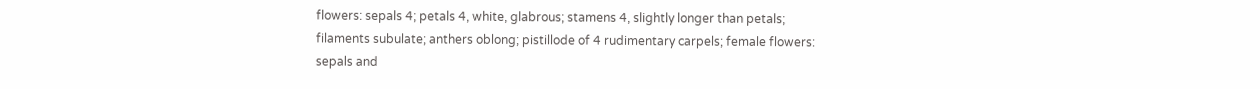flowers: sepals 4; petals 4, white, glabrous; stamens 4, slightly longer than petals; filaments subulate; anthers oblong; pistillode of 4 rudimentary carpels; female flowers: sepals and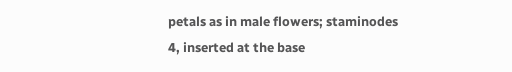petals as in male flowers; staminodes 4, inserted at the base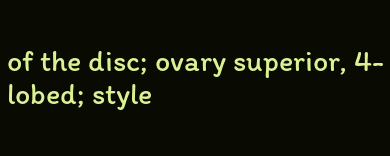of the disc; ovary superior, 4-lobed; style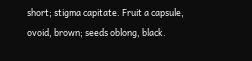short; stigma capitate. Fruit a capsule, ovoid, brown; seeds oblong, black.